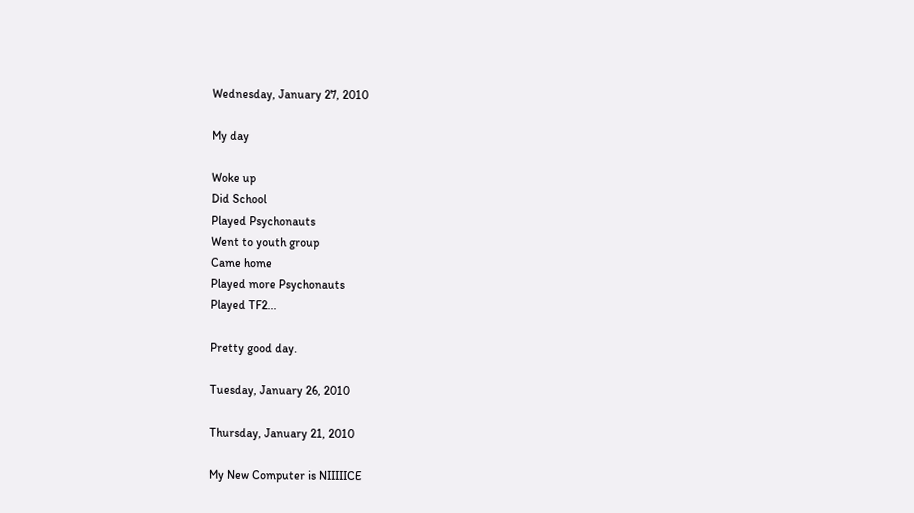Wednesday, January 27, 2010

My day

Woke up
Did School
Played Psychonauts
Went to youth group
Came home
Played more Psychonauts
Played TF2...

Pretty good day.

Tuesday, January 26, 2010

Thursday, January 21, 2010

My New Computer is NIIIIICE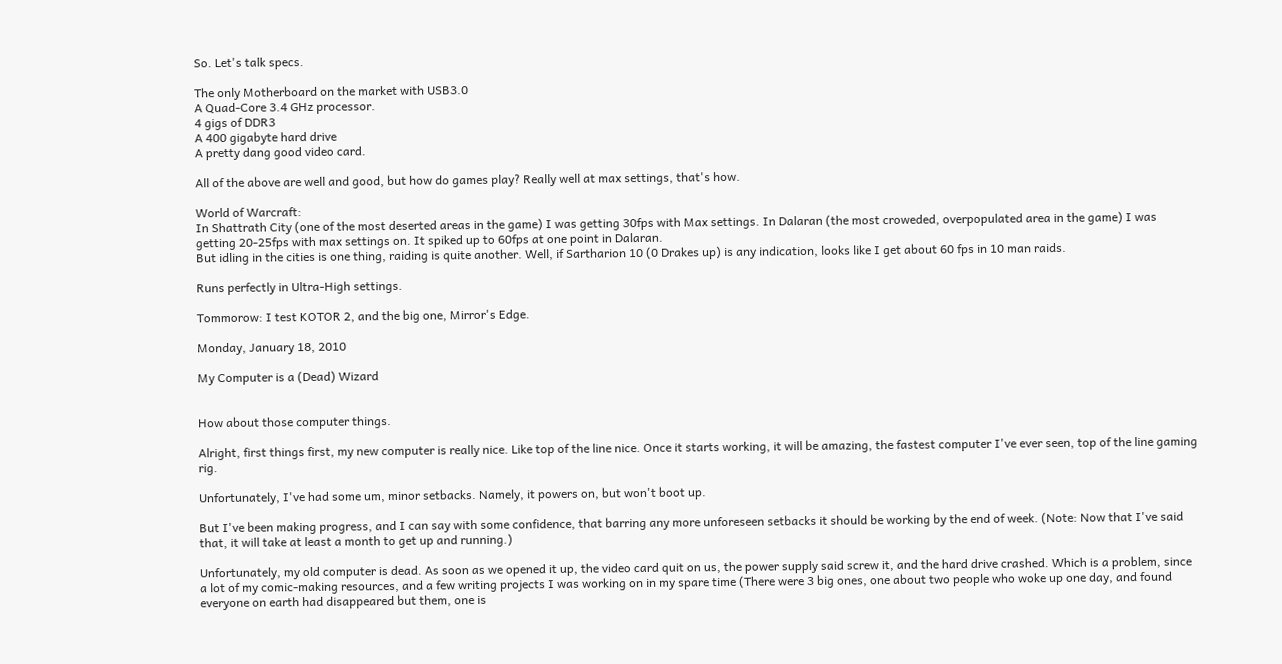So. Let's talk specs.

The only Motherboard on the market with USB3.0
A Quad-Core 3.4 GHz processor.
4 gigs of DDR3
A 400 gigabyte hard drive
A pretty dang good video card.

All of the above are well and good, but how do games play? Really well at max settings, that's how.

World of Warcraft:
In Shattrath City (one of the most deserted areas in the game) I was getting 30fps with Max settings. In Dalaran (the most croweded, overpopulated area in the game) I was getting 20-25fps with max settings on. It spiked up to 60fps at one point in Dalaran.
But idling in the cities is one thing, raiding is quite another. Well, if Sartharion 10 (0 Drakes up) is any indication, looks like I get about 60 fps in 10 man raids.

Runs perfectly in Ultra-High settings.

Tommorow: I test KOTOR 2, and the big one, Mirror's Edge.

Monday, January 18, 2010

My Computer is a (Dead) Wizard


How about those computer things.

Alright, first things first, my new computer is really nice. Like top of the line nice. Once it starts working, it will be amazing, the fastest computer I've ever seen, top of the line gaming rig.

Unfortunately, I've had some um, minor setbacks. Namely, it powers on, but won't boot up.

But I've been making progress, and I can say with some confidence, that barring any more unforeseen setbacks it should be working by the end of week. (Note: Now that I've said that, it will take at least a month to get up and running.)

Unfortunately, my old computer is dead. As soon as we opened it up, the video card quit on us, the power supply said screw it, and the hard drive crashed. Which is a problem, since a lot of my comic-making resources, and a few writing projects I was working on in my spare time (There were 3 big ones, one about two people who woke up one day, and found everyone on earth had disappeared but them, one is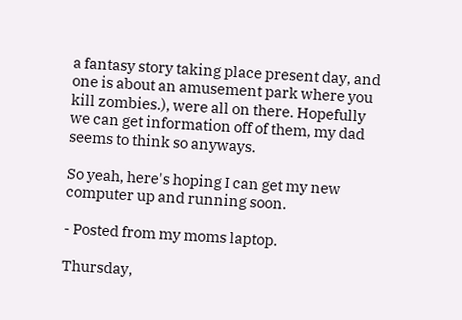a fantasy story taking place present day, and one is about an amusement park where you kill zombies.), were all on there. Hopefully we can get information off of them, my dad seems to think so anyways.

So yeah, here's hoping I can get my new computer up and running soon.

- Posted from my moms laptop.

Thursday,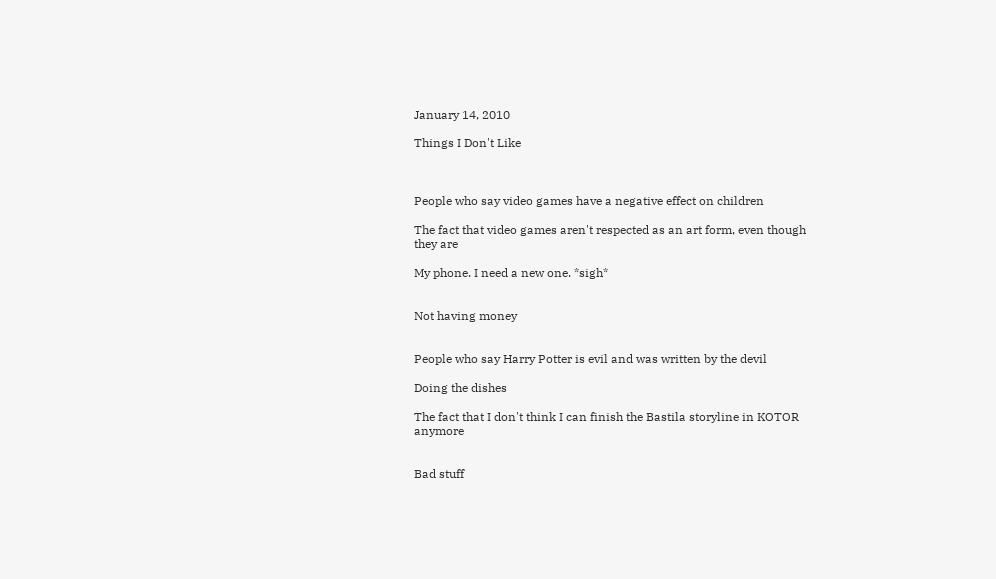January 14, 2010

Things I Don't Like



People who say video games have a negative effect on children

The fact that video games aren't respected as an art form, even though they are

My phone. I need a new one. *sigh*


Not having money


People who say Harry Potter is evil and was written by the devil

Doing the dishes

The fact that I don't think I can finish the Bastila storyline in KOTOR anymore


Bad stuff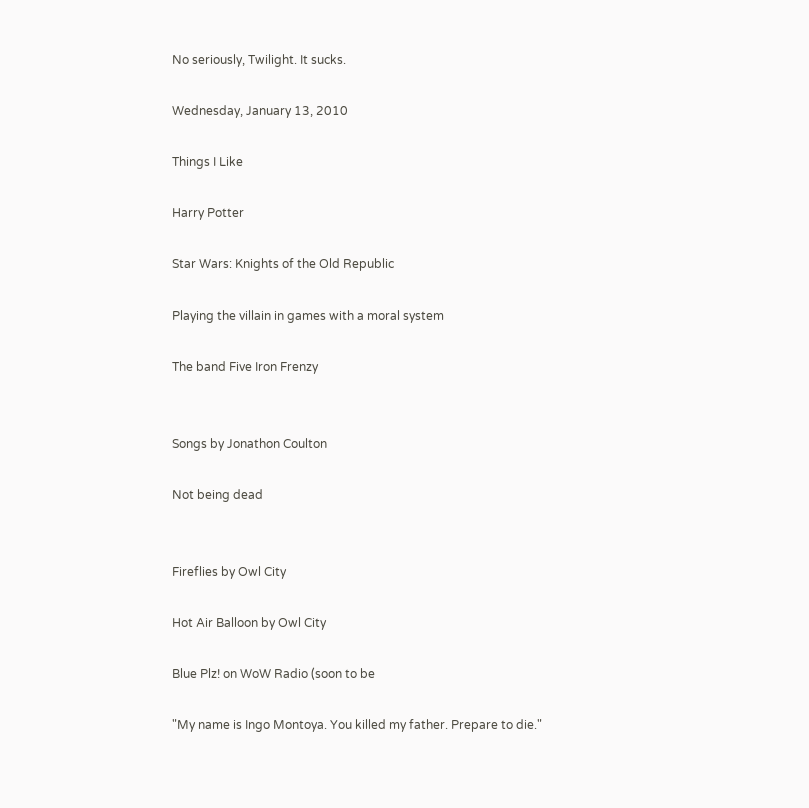No seriously, Twilight. It sucks.

Wednesday, January 13, 2010

Things I Like

Harry Potter

Star Wars: Knights of the Old Republic

Playing the villain in games with a moral system

The band Five Iron Frenzy


Songs by Jonathon Coulton

Not being dead


Fireflies by Owl City

Hot Air Balloon by Owl City

Blue Plz! on WoW Radio (soon to be

"My name is Ingo Montoya. You killed my father. Prepare to die."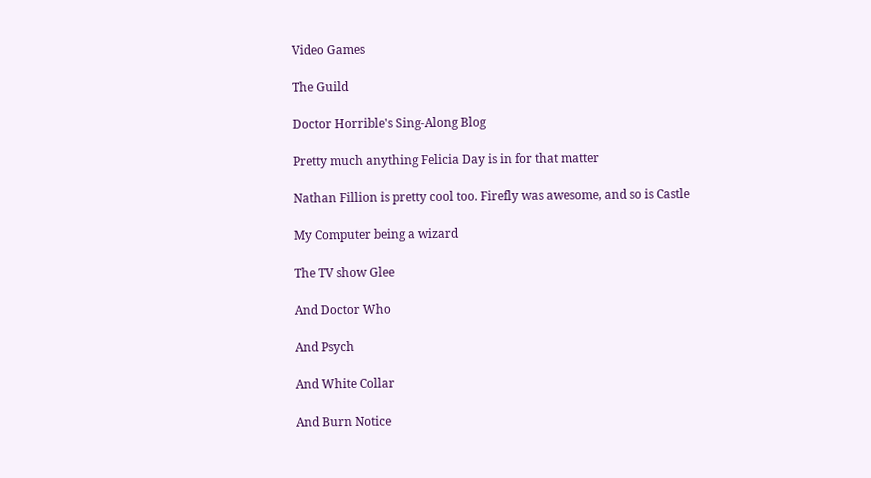Video Games

The Guild

Doctor Horrible's Sing-Along Blog

Pretty much anything Felicia Day is in for that matter

Nathan Fillion is pretty cool too. Firefly was awesome, and so is Castle

My Computer being a wizard

The TV show Glee

And Doctor Who

And Psych

And White Collar

And Burn Notice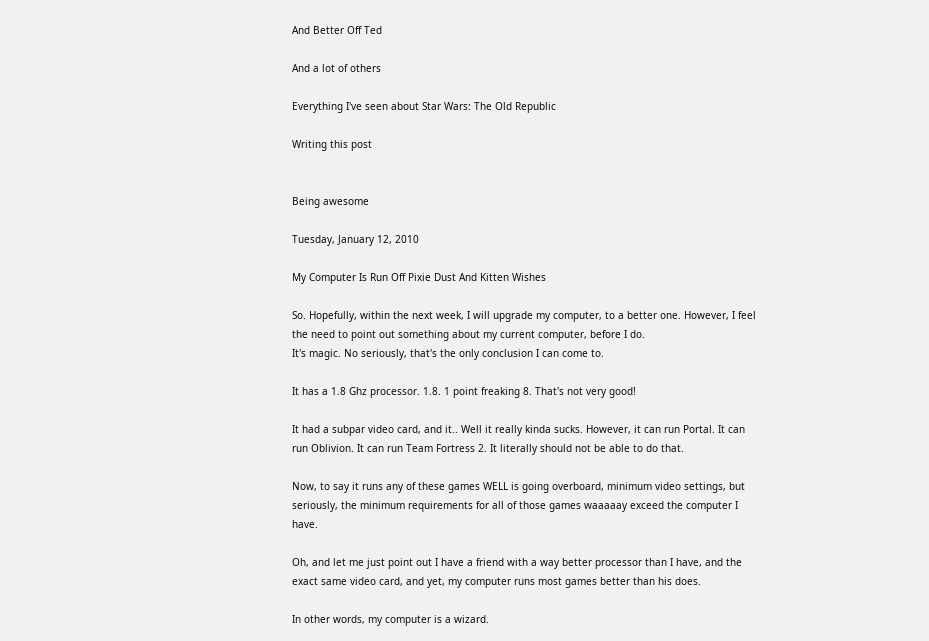And Better Off Ted

And a lot of others

Everything I've seen about Star Wars: The Old Republic

Writing this post


Being awesome

Tuesday, January 12, 2010

My Computer Is Run Off Pixie Dust And Kitten Wishes

So. Hopefully, within the next week, I will upgrade my computer, to a better one. However, I feel the need to point out something about my current computer, before I do.
It's magic. No seriously, that's the only conclusion I can come to.

It has a 1.8 Ghz processor. 1.8. 1 point freaking 8. That's not very good!

It had a subpar video card, and it.. Well it really kinda sucks. However, it can run Portal. It can run Oblivion. It can run Team Fortress 2. It literally should not be able to do that.

Now, to say it runs any of these games WELL is going overboard, minimum video settings, but seriously, the minimum requirements for all of those games waaaaay exceed the computer I have.

Oh, and let me just point out I have a friend with a way better processor than I have, and the exact same video card, and yet, my computer runs most games better than his does.

In other words, my computer is a wizard.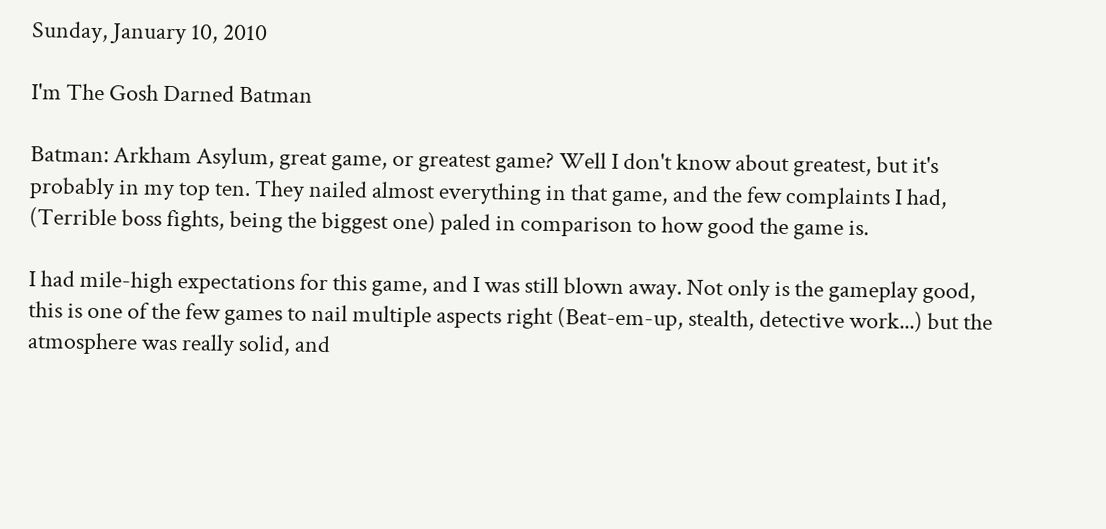Sunday, January 10, 2010

I'm The Gosh Darned Batman

Batman: Arkham Asylum, great game, or greatest game? Well I don't know about greatest, but it's probably in my top ten. They nailed almost everything in that game, and the few complaints I had, (Terrible boss fights, being the biggest one) paled in comparison to how good the game is.

I had mile-high expectations for this game, and I was still blown away. Not only is the gameplay good, this is one of the few games to nail multiple aspects right (Beat-em-up, stealth, detective work...) but the atmosphere was really solid, and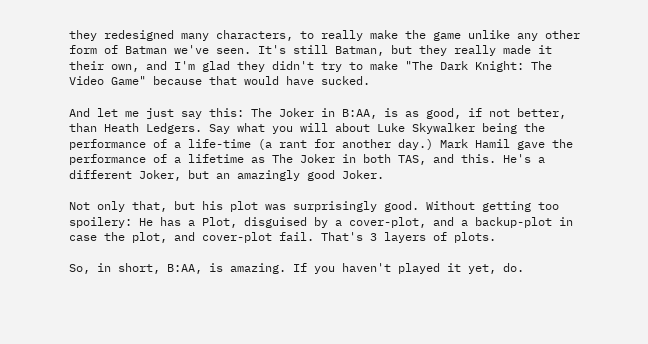they redesigned many characters, to really make the game unlike any other form of Batman we've seen. It's still Batman, but they really made it their own, and I'm glad they didn't try to make "The Dark Knight: The Video Game" because that would have sucked.

And let me just say this: The Joker in B:AA, is as good, if not better, than Heath Ledgers. Say what you will about Luke Skywalker being the performance of a life-time (a rant for another day.) Mark Hamil gave the performance of a lifetime as The Joker in both TAS, and this. He's a different Joker, but an amazingly good Joker.

Not only that, but his plot was surprisingly good. Without getting too spoilery: He has a Plot, disguised by a cover-plot, and a backup-plot in case the plot, and cover-plot fail. That's 3 layers of plots.

So, in short, B:AA, is amazing. If you haven't played it yet, do.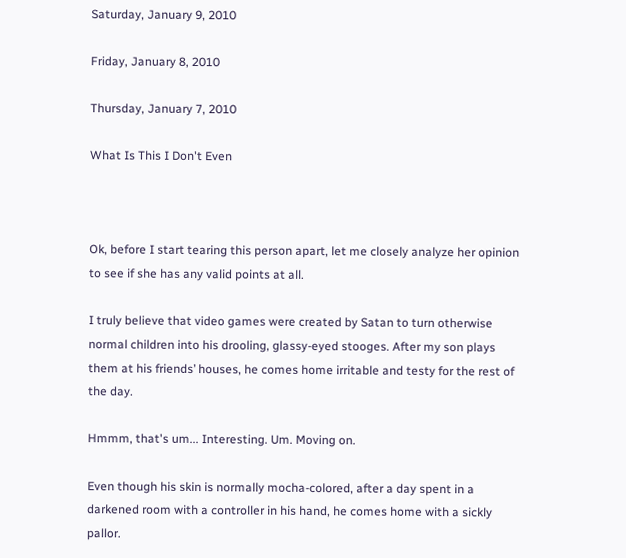Saturday, January 9, 2010

Friday, January 8, 2010

Thursday, January 7, 2010

What Is This I Don't Even



Ok, before I start tearing this person apart, let me closely analyze her opinion to see if she has any valid points at all.

I truly believe that video games were created by Satan to turn otherwise normal children into his drooling, glassy-eyed stooges. After my son plays them at his friends’ houses, he comes home irritable and testy for the rest of the day.

Hmmm, that's um... Interesting. Um. Moving on.

Even though his skin is normally mocha-colored, after a day spent in a darkened room with a controller in his hand, he comes home with a sickly pallor.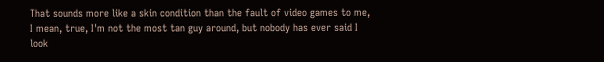That sounds more like a skin condition than the fault of video games to me, I mean, true, I'm not the most tan guy around, but nobody has ever said I look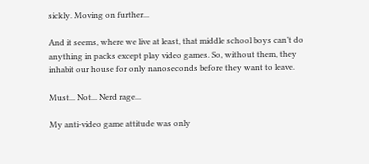sickly. Moving on further...

And it seems, where we live at least, that middle school boys can’t do anything in packs except play video games. So, without them, they inhabit our house for only nanoseconds before they want to leave.

Must... Not... Nerd rage...

My anti-video game attitude was only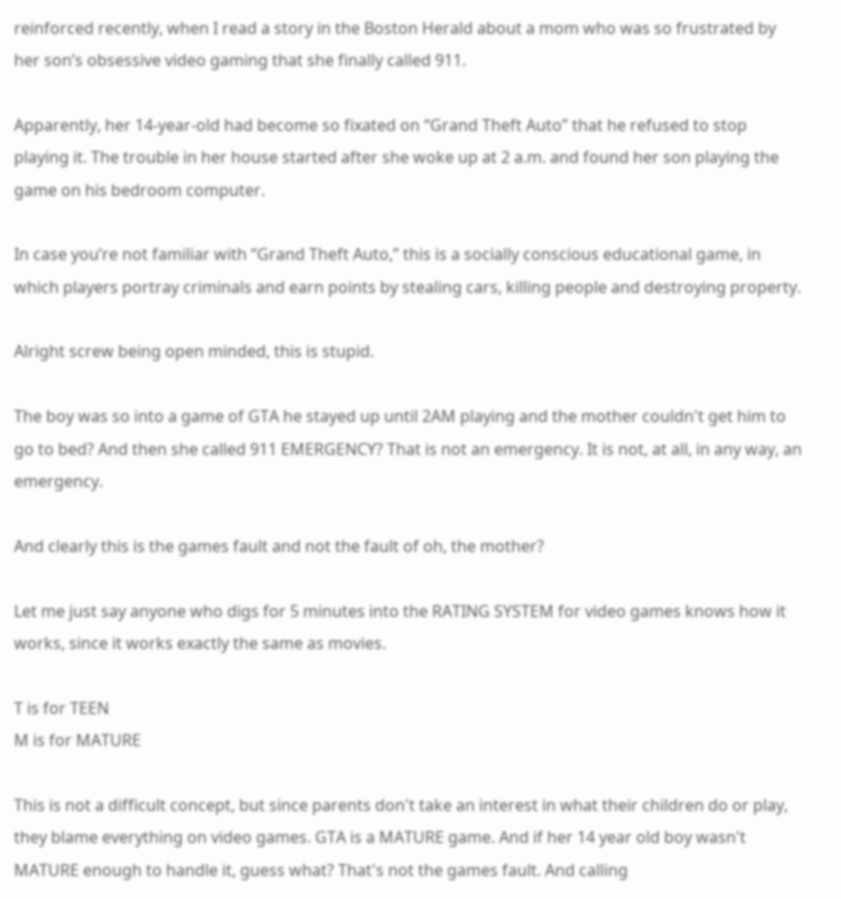reinforced recently, when I read a story in the Boston Herald about a mom who was so frustrated by her son’s obsessive video gaming that she finally called 911.

Apparently, her 14-year-old had become so fixated on “Grand Theft Auto” that he refused to stop playing it. The trouble in her house started after she woke up at 2 a.m. and found her son playing the game on his bedroom computer.

In case you’re not familiar with “Grand Theft Auto,” this is a socially conscious educational game, in which players portray criminals and earn points by stealing cars, killing people and destroying property.

Alright screw being open minded, this is stupid.

The boy was so into a game of GTA he stayed up until 2AM playing and the mother couldn't get him to go to bed? And then she called 911 EMERGENCY? That is not an emergency. It is not, at all, in any way, an emergency.

And clearly this is the games fault and not the fault of oh, the mother?

Let me just say anyone who digs for 5 minutes into the RATING SYSTEM for video games knows how it works, since it works exactly the same as movies.

T is for TEEN
M is for MATURE

This is not a difficult concept, but since parents don't take an interest in what their children do or play, they blame everything on video games. GTA is a MATURE game. And if her 14 year old boy wasn't MATURE enough to handle it, guess what? That's not the games fault. And calling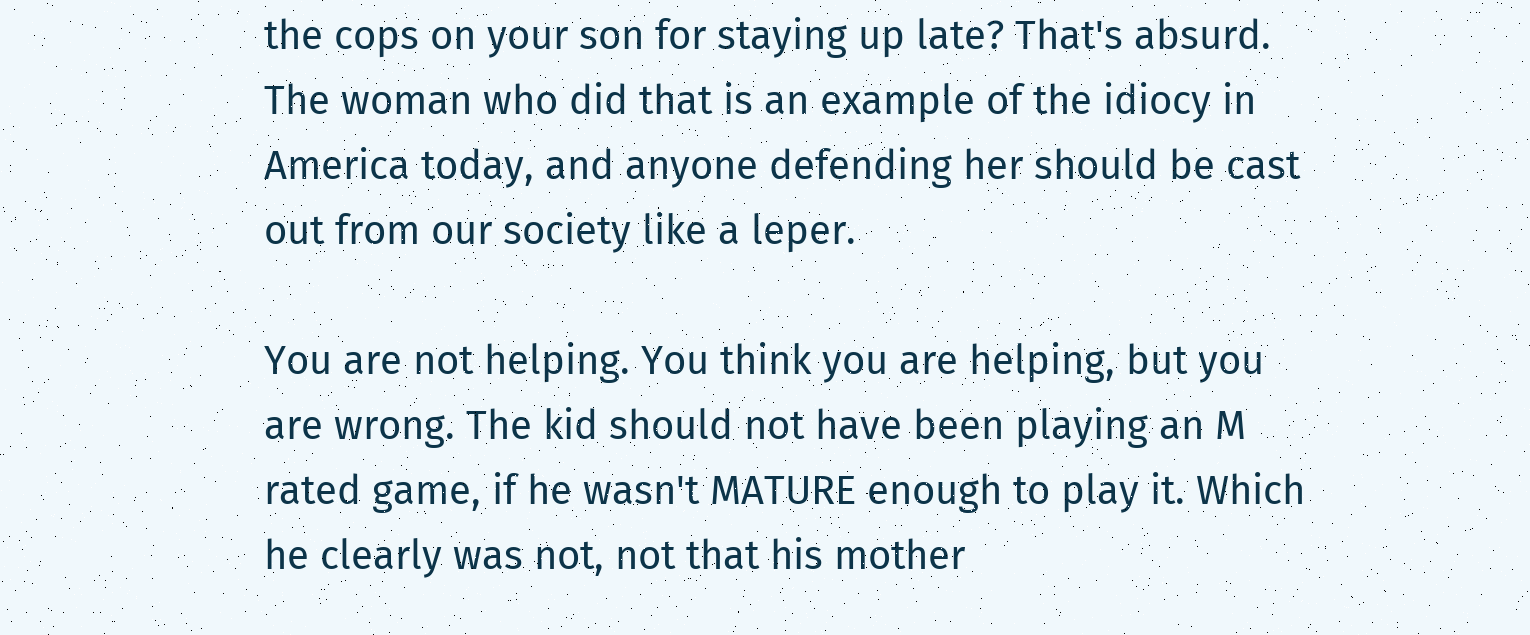the cops on your son for staying up late? That's absurd. The woman who did that is an example of the idiocy in America today, and anyone defending her should be cast out from our society like a leper.

You are not helping. You think you are helping, but you are wrong. The kid should not have been playing an M rated game, if he wasn't MATURE enough to play it. Which he clearly was not, not that his mother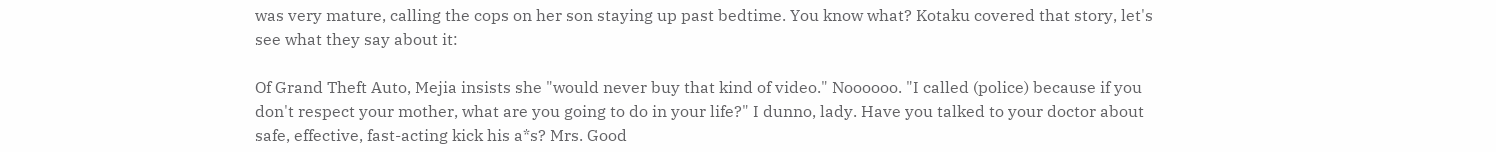was very mature, calling the cops on her son staying up past bedtime. You know what? Kotaku covered that story, let's see what they say about it:

Of Grand Theft Auto, Mejia insists she "would never buy that kind of video." Noooooo. "I called (police) because if you don't respect your mother, what are you going to do in your life?" I dunno, lady. Have you talked to your doctor about safe, effective, fast-acting kick his a*s? Mrs. Good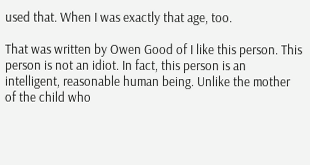used that. When I was exactly that age, too.

That was written by Owen Good of I like this person. This person is not an idiot. In fact, this person is an intelligent, reasonable human being. Unlike the mother of the child who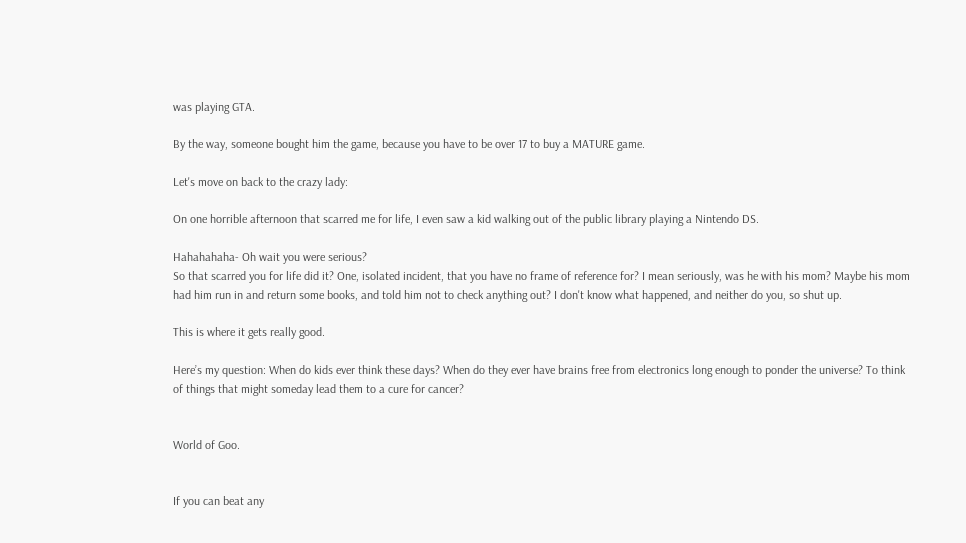was playing GTA.

By the way, someone bought him the game, because you have to be over 17 to buy a MATURE game.

Let's move on back to the crazy lady:

On one horrible afternoon that scarred me for life, I even saw a kid walking out of the public library playing a Nintendo DS.

Hahahahaha- Oh wait you were serious?
So that scarred you for life did it? One, isolated incident, that you have no frame of reference for? I mean seriously, was he with his mom? Maybe his mom had him run in and return some books, and told him not to check anything out? I don't know what happened, and neither do you, so shut up.

This is where it gets really good.

Here’s my question: When do kids ever think these days? When do they ever have brains free from electronics long enough to ponder the universe? To think of things that might someday lead them to a cure for cancer?


World of Goo.


If you can beat any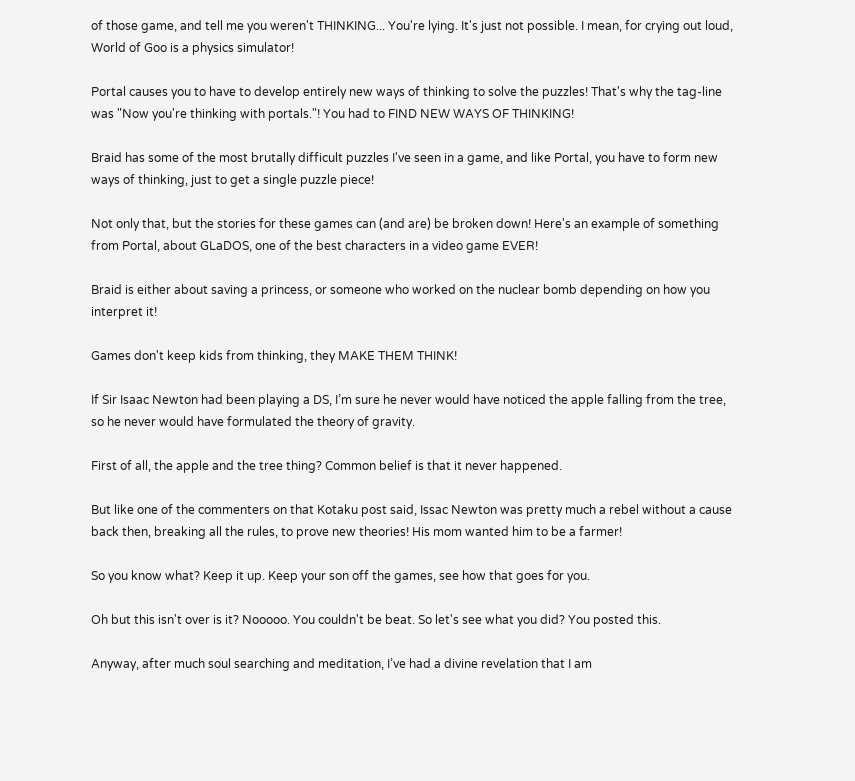of those game, and tell me you weren't THINKING... You're lying. It's just not possible. I mean, for crying out loud, World of Goo is a physics simulator!

Portal causes you to have to develop entirely new ways of thinking to solve the puzzles! That's why the tag-line was "Now you're thinking with portals."! You had to FIND NEW WAYS OF THINKING!

Braid has some of the most brutally difficult puzzles I've seen in a game, and like Portal, you have to form new ways of thinking, just to get a single puzzle piece!

Not only that, but the stories for these games can (and are) be broken down! Here's an example of something from Portal, about GLaDOS, one of the best characters in a video game EVER!

Braid is either about saving a princess, or someone who worked on the nuclear bomb depending on how you interpret it!

Games don't keep kids from thinking, they MAKE THEM THINK!

If Sir Isaac Newton had been playing a DS, I’m sure he never would have noticed the apple falling from the tree, so he never would have formulated the theory of gravity.

First of all, the apple and the tree thing? Common belief is that it never happened.

But like one of the commenters on that Kotaku post said, Issac Newton was pretty much a rebel without a cause back then, breaking all the rules, to prove new theories! His mom wanted him to be a farmer!

So you know what? Keep it up. Keep your son off the games, see how that goes for you.

Oh but this isn't over is it? Nooooo. You couldn't be beat. So let's see what you did? You posted this.

Anyway, after much soul searching and meditation, I’ve had a divine revelation that I am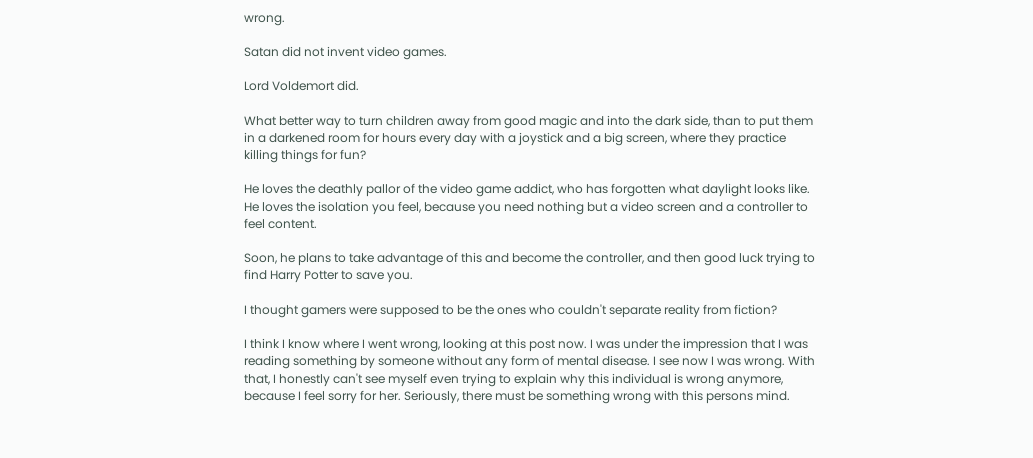wrong.

Satan did not invent video games.

Lord Voldemort did.

What better way to turn children away from good magic and into the dark side, than to put them in a darkened room for hours every day with a joystick and a big screen, where they practice killing things for fun?

He loves the deathly pallor of the video game addict, who has forgotten what daylight looks like. He loves the isolation you feel, because you need nothing but a video screen and a controller to feel content.

Soon, he plans to take advantage of this and become the controller, and then good luck trying to find Harry Potter to save you.

I thought gamers were supposed to be the ones who couldn't separate reality from fiction?

I think I know where I went wrong, looking at this post now. I was under the impression that I was reading something by someone without any form of mental disease. I see now I was wrong. With that, I honestly can't see myself even trying to explain why this individual is wrong anymore, because I feel sorry for her. Seriously, there must be something wrong with this persons mind.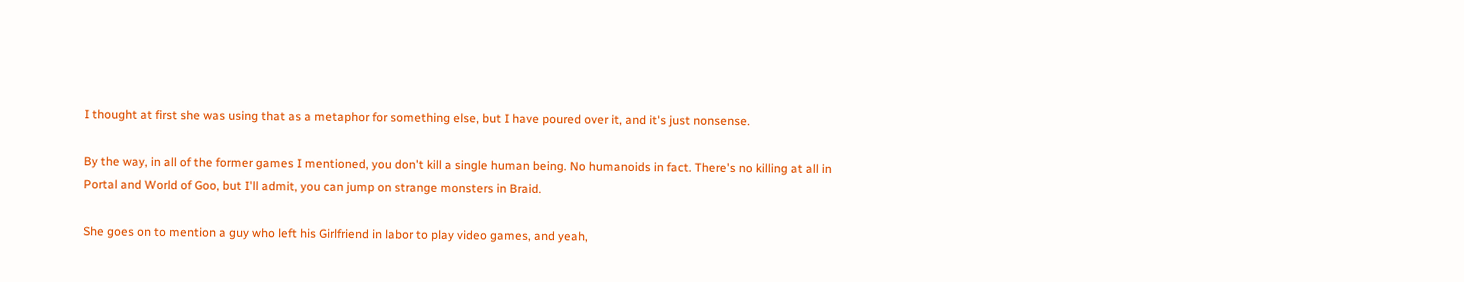I thought at first she was using that as a metaphor for something else, but I have poured over it, and it's just nonsense.

By the way, in all of the former games I mentioned, you don't kill a single human being. No humanoids in fact. There's no killing at all in Portal and World of Goo, but I'll admit, you can jump on strange monsters in Braid.

She goes on to mention a guy who left his Girlfriend in labor to play video games, and yeah,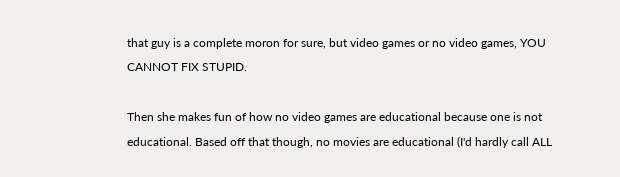that guy is a complete moron for sure, but video games or no video games, YOU CANNOT FIX STUPID.

Then she makes fun of how no video games are educational because one is not educational. Based off that though, no movies are educational (I'd hardly call ALL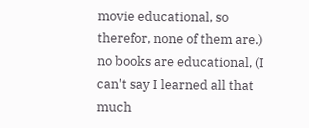movie educational, so therefor, none of them are.) no books are educational, (I can't say I learned all that much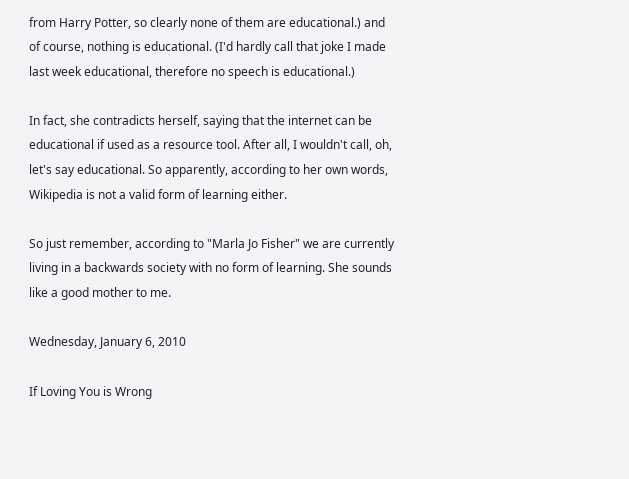from Harry Potter, so clearly none of them are educational.) and of course, nothing is educational. (I'd hardly call that joke I made last week educational, therefore no speech is educational.)

In fact, she contradicts herself, saying that the internet can be educational if used as a resource tool. After all, I wouldn't call, oh, let's say educational. So apparently, according to her own words, Wikipedia is not a valid form of learning either.

So just remember, according to "Marla Jo Fisher" we are currently living in a backwards society with no form of learning. She sounds like a good mother to me.

Wednesday, January 6, 2010

If Loving You is Wrong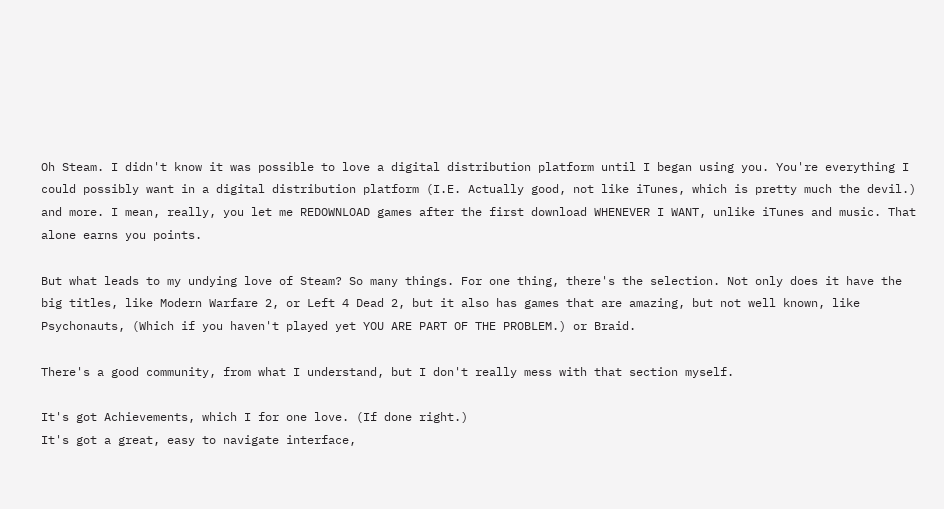Oh Steam. I didn't know it was possible to love a digital distribution platform until I began using you. You're everything I could possibly want in a digital distribution platform (I.E. Actually good, not like iTunes, which is pretty much the devil.) and more. I mean, really, you let me REDOWNLOAD games after the first download WHENEVER I WANT, unlike iTunes and music. That alone earns you points.

But what leads to my undying love of Steam? So many things. For one thing, there's the selection. Not only does it have the big titles, like Modern Warfare 2, or Left 4 Dead 2, but it also has games that are amazing, but not well known, like Psychonauts, (Which if you haven't played yet YOU ARE PART OF THE PROBLEM.) or Braid.

There's a good community, from what I understand, but I don't really mess with that section myself.

It's got Achievements, which I for one love. (If done right.)
It's got a great, easy to navigate interface,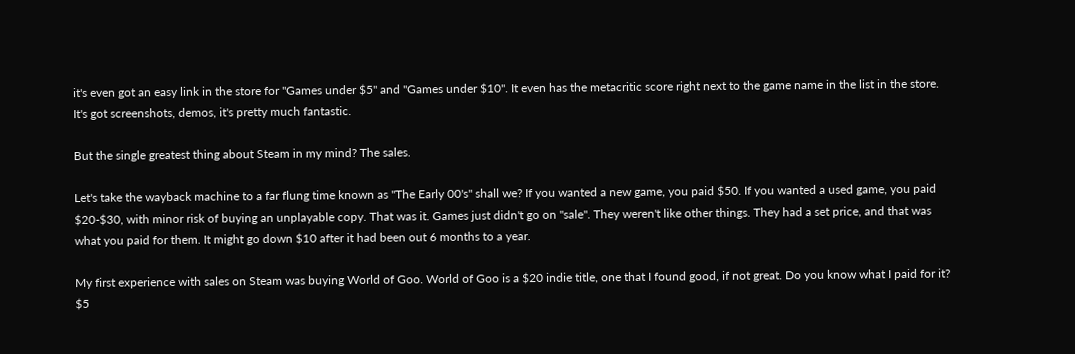it's even got an easy link in the store for "Games under $5" and "Games under $10". It even has the metacritic score right next to the game name in the list in the store. It's got screenshots, demos, it's pretty much fantastic.

But the single greatest thing about Steam in my mind? The sales.

Let's take the wayback machine to a far flung time known as "The Early 00's" shall we? If you wanted a new game, you paid $50. If you wanted a used game, you paid $20-$30, with minor risk of buying an unplayable copy. That was it. Games just didn't go on "sale". They weren't like other things. They had a set price, and that was what you paid for them. It might go down $10 after it had been out 6 months to a year.

My first experience with sales on Steam was buying World of Goo. World of Goo is a $20 indie title, one that I found good, if not great. Do you know what I paid for it? $5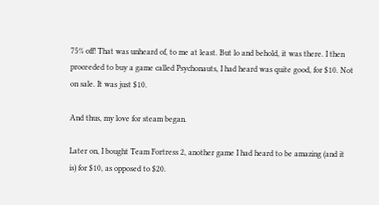75% off! That was unheard of, to me at least. But lo and behold, it was there. I then proceeded to buy a game called Psychonauts, I had heard was quite good, for $10. Not on sale. It was just $10.

And thus, my love for steam began.

Later on, I bought Team Fortress 2, another game I had heard to be amazing (and it is) for $10, as opposed to $20.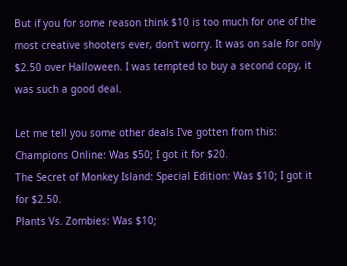But if you for some reason think $10 is too much for one of the most creative shooters ever, don't worry. It was on sale for only $2.50 over Halloween. I was tempted to buy a second copy, it was such a good deal.

Let me tell you some other deals I've gotten from this:
Champions Online: Was $50; I got it for $20.
The Secret of Monkey Island: Special Edition: Was $10; I got it for $2.50.
Plants Vs. Zombies: Was $10;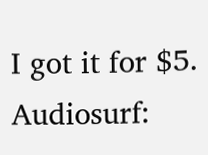I got it for $5.
Audiosurf: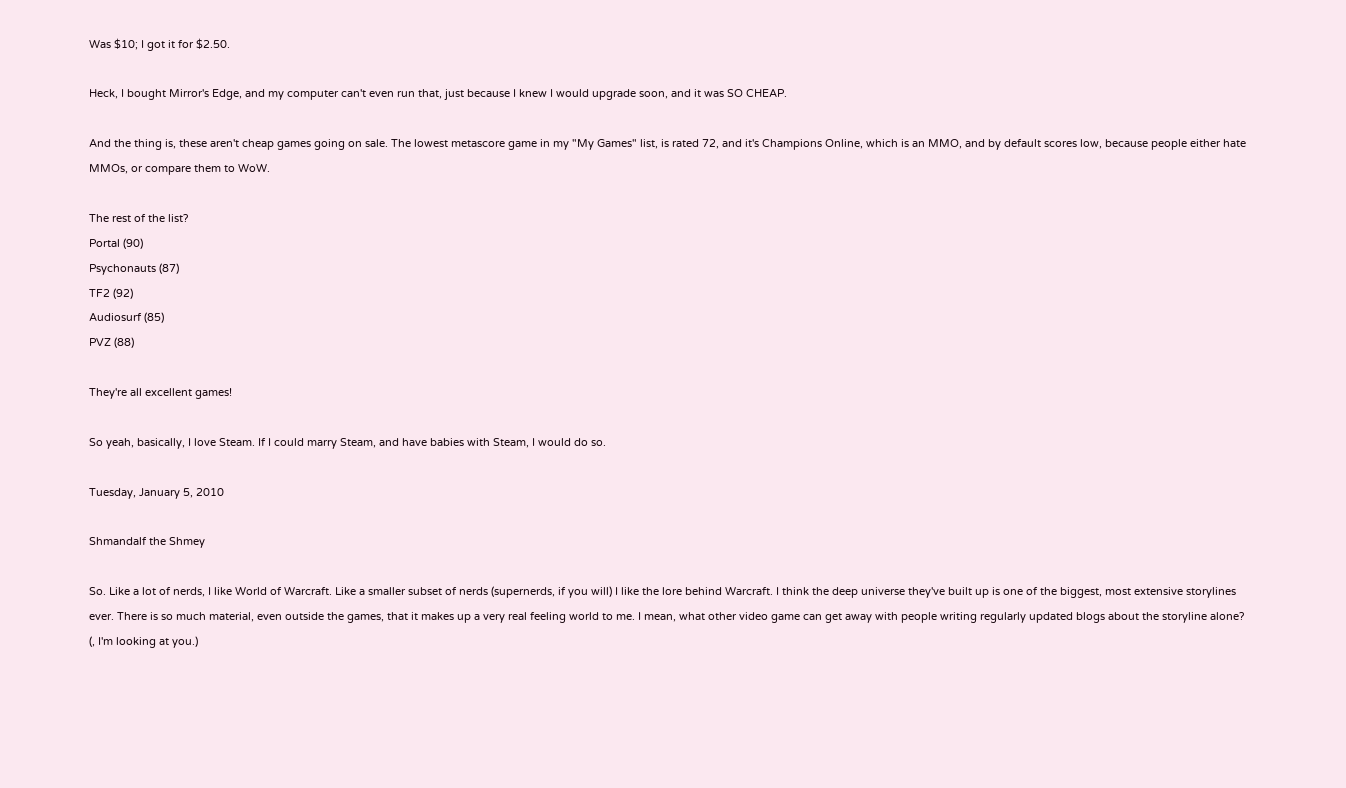Was $10; I got it for $2.50.

Heck, I bought Mirror's Edge, and my computer can't even run that, just because I knew I would upgrade soon, and it was SO CHEAP.

And the thing is, these aren't cheap games going on sale. The lowest metascore game in my "My Games" list, is rated 72, and it's Champions Online, which is an MMO, and by default scores low, because people either hate MMOs, or compare them to WoW.

The rest of the list?
Portal (90)
Psychonauts (87)
TF2 (92)
Audiosurf (85)
PVZ (88)

They're all excellent games!

So yeah, basically, I love Steam. If I could marry Steam, and have babies with Steam, I would do so.

Tuesday, January 5, 2010

Shmandalf the Shmey

So. Like a lot of nerds, I like World of Warcraft. Like a smaller subset of nerds (supernerds, if you will) I like the lore behind Warcraft. I think the deep universe they've built up is one of the biggest, most extensive storylines ever. There is so much material, even outside the games, that it makes up a very real feeling world to me. I mean, what other video game can get away with people writing regularly updated blogs about the storyline alone? (, I'm looking at you.)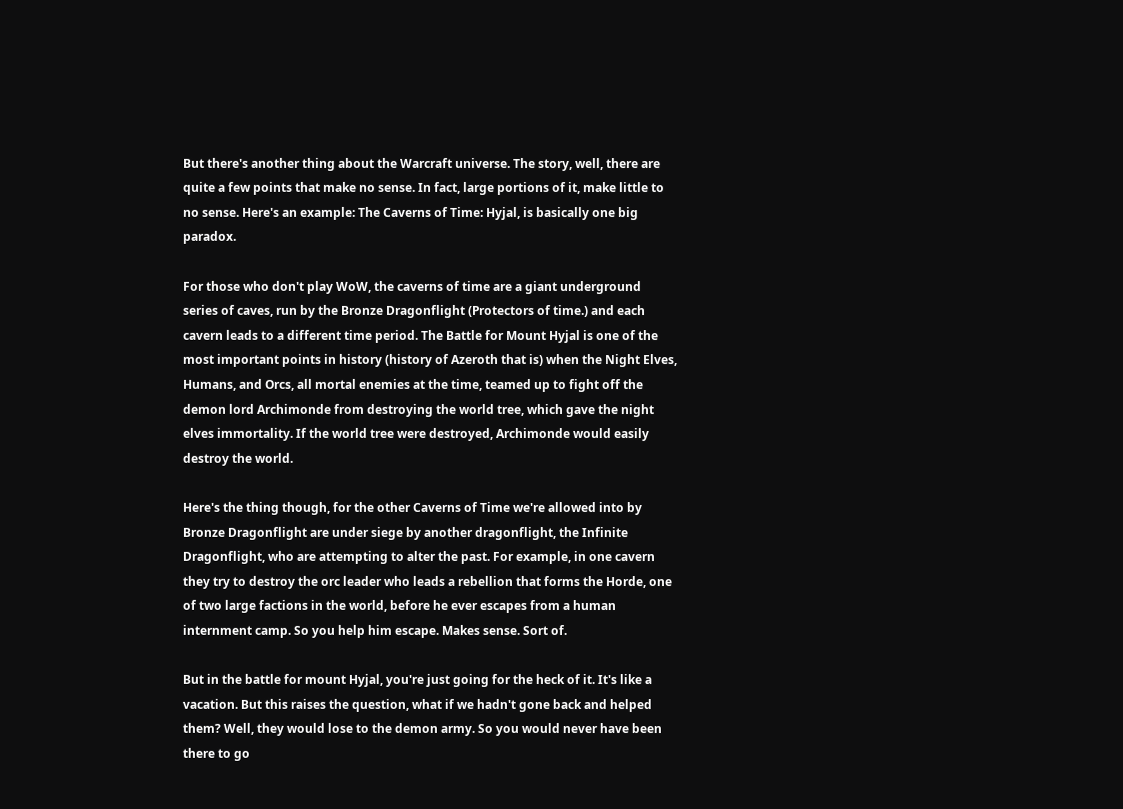But there's another thing about the Warcraft universe. The story, well, there are quite a few points that make no sense. In fact, large portions of it, make little to no sense. Here's an example: The Caverns of Time: Hyjal, is basically one big paradox.

For those who don't play WoW, the caverns of time are a giant underground series of caves, run by the Bronze Dragonflight (Protectors of time.) and each cavern leads to a different time period. The Battle for Mount Hyjal is one of the most important points in history (history of Azeroth that is) when the Night Elves, Humans, and Orcs, all mortal enemies at the time, teamed up to fight off the demon lord Archimonde from destroying the world tree, which gave the night elves immortality. If the world tree were destroyed, Archimonde would easily destroy the world.

Here's the thing though, for the other Caverns of Time we're allowed into by Bronze Dragonflight are under siege by another dragonflight, the Infinite Dragonflight, who are attempting to alter the past. For example, in one cavern they try to destroy the orc leader who leads a rebellion that forms the Horde, one of two large factions in the world, before he ever escapes from a human internment camp. So you help him escape. Makes sense. Sort of.

But in the battle for mount Hyjal, you're just going for the heck of it. It's like a vacation. But this raises the question, what if we hadn't gone back and helped them? Well, they would lose to the demon army. So you would never have been there to go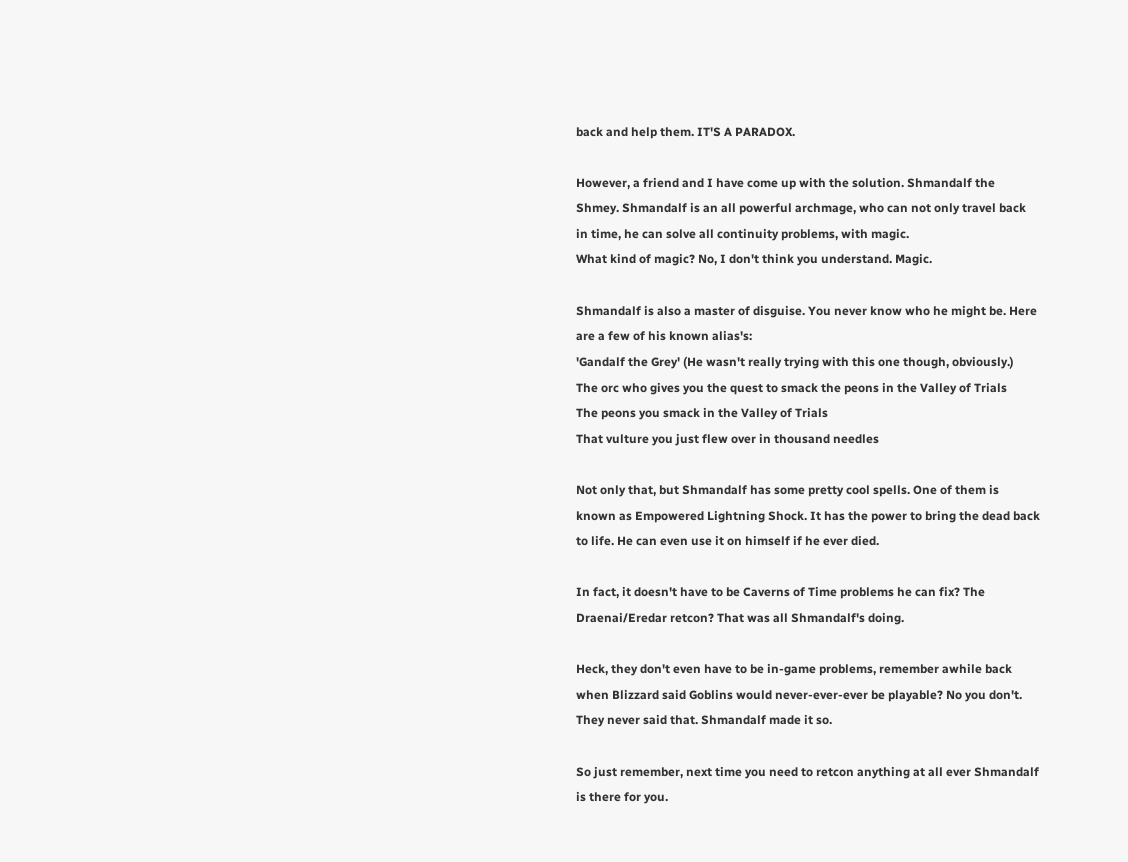back and help them. IT'S A PARADOX.

However, a friend and I have come up with the solution. Shmandalf the Shmey. Shmandalf is an all powerful archmage, who can not only travel back in time, he can solve all continuity problems, with magic.
What kind of magic? No, I don't think you understand. Magic.

Shmandalf is also a master of disguise. You never know who he might be. Here are a few of his known alias's:
'Gandalf the Grey' (He wasn't really trying with this one though, obviously.)
The orc who gives you the quest to smack the peons in the Valley of Trials
The peons you smack in the Valley of Trials
That vulture you just flew over in thousand needles

Not only that, but Shmandalf has some pretty cool spells. One of them is known as Empowered Lightning Shock. It has the power to bring the dead back to life. He can even use it on himself if he ever died.

In fact, it doesn't have to be Caverns of Time problems he can fix? The Draenai/Eredar retcon? That was all Shmandalf's doing.

Heck, they don't even have to be in-game problems, remember awhile back when Blizzard said Goblins would never-ever-ever be playable? No you don't. They never said that. Shmandalf made it so.

So just remember, next time you need to retcon anything at all ever Shmandalf is there for you.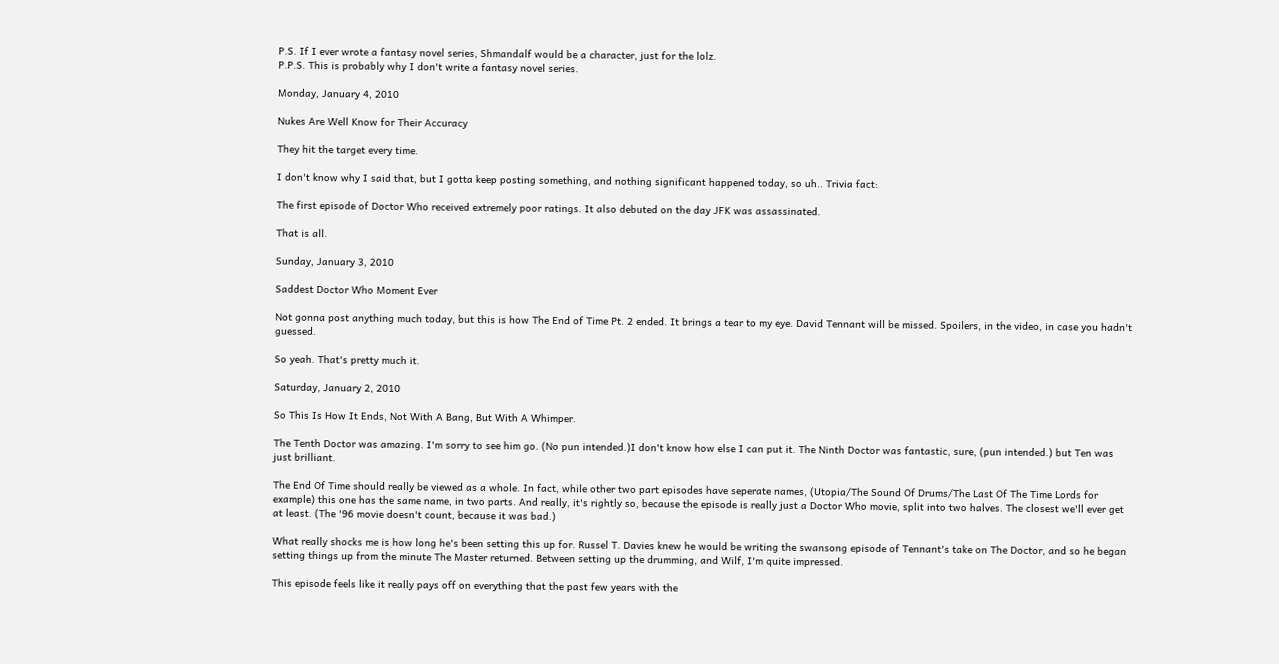P.S. If I ever wrote a fantasy novel series, Shmandalf would be a character, just for the lolz.
P.P.S. This is probably why I don't write a fantasy novel series.

Monday, January 4, 2010

Nukes Are Well Know for Their Accuracy

They hit the target every time.

I don't know why I said that, but I gotta keep posting something, and nothing significant happened today, so uh.. Trivia fact:

The first episode of Doctor Who received extremely poor ratings. It also debuted on the day JFK was assassinated.

That is all.

Sunday, January 3, 2010

Saddest Doctor Who Moment Ever

Not gonna post anything much today, but this is how The End of Time Pt. 2 ended. It brings a tear to my eye. David Tennant will be missed. Spoilers, in the video, in case you hadn't guessed.

So yeah. That's pretty much it.

Saturday, January 2, 2010

So This Is How It Ends, Not With A Bang, But With A Whimper.

The Tenth Doctor was amazing. I'm sorry to see him go. (No pun intended.)I don't know how else I can put it. The Ninth Doctor was fantastic, sure, (pun intended.) but Ten was just brilliant.

The End Of Time should really be viewed as a whole. In fact, while other two part episodes have seperate names, (Utopia/The Sound Of Drums/The Last Of The Time Lords for example) this one has the same name, in two parts. And really, it's rightly so, because the episode is really just a Doctor Who movie, split into two halves. The closest we'll ever get at least. (The '96 movie doesn't count, because it was bad.)

What really shocks me is how long he's been setting this up for. Russel T. Davies knew he would be writing the swansong episode of Tennant's take on The Doctor, and so he began setting things up from the minute The Master returned. Between setting up the drumming, and Wilf, I'm quite impressed.

This episode feels like it really pays off on everything that the past few years with the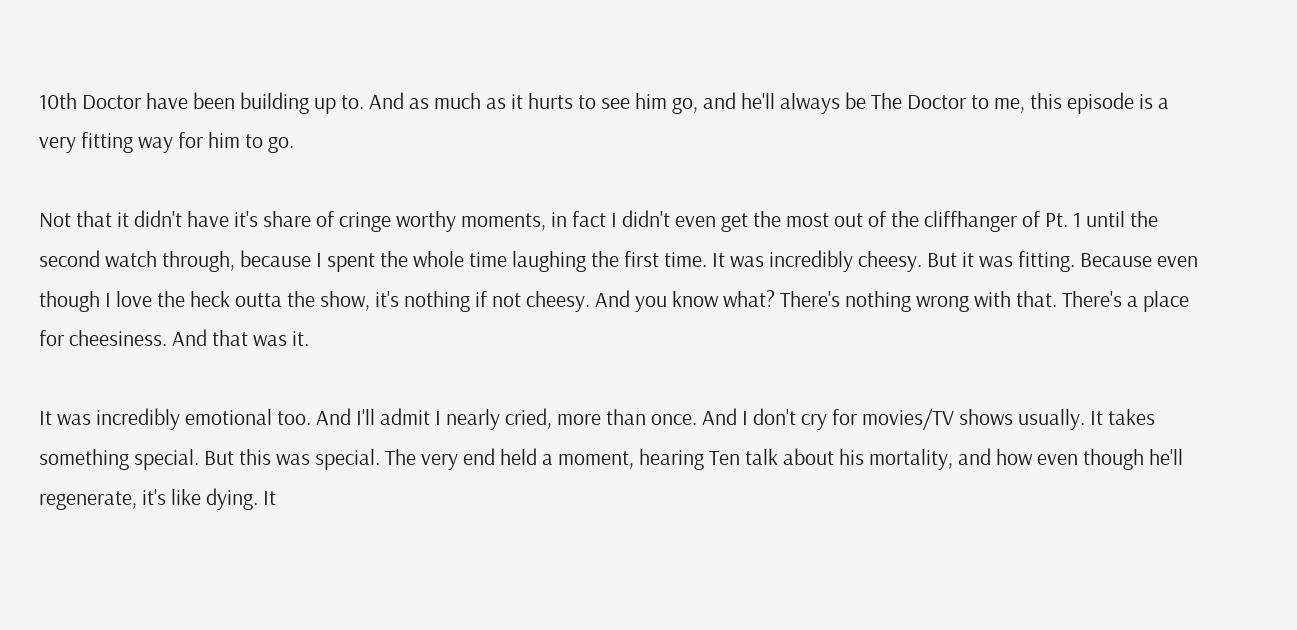10th Doctor have been building up to. And as much as it hurts to see him go, and he'll always be The Doctor to me, this episode is a very fitting way for him to go.

Not that it didn't have it's share of cringe worthy moments, in fact I didn't even get the most out of the cliffhanger of Pt. 1 until the second watch through, because I spent the whole time laughing the first time. It was incredibly cheesy. But it was fitting. Because even though I love the heck outta the show, it's nothing if not cheesy. And you know what? There's nothing wrong with that. There's a place for cheesiness. And that was it.

It was incredibly emotional too. And I'll admit I nearly cried, more than once. And I don't cry for movies/TV shows usually. It takes something special. But this was special. The very end held a moment, hearing Ten talk about his mortality, and how even though he'll regenerate, it's like dying. It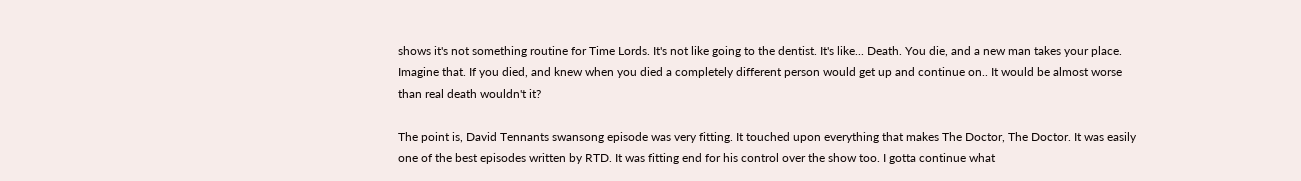shows it's not something routine for Time Lords. It's not like going to the dentist. It's like... Death. You die, and a new man takes your place. Imagine that. If you died, and knew when you died a completely different person would get up and continue on.. It would be almost worse than real death wouldn't it?

The point is, David Tennants swansong episode was very fitting. It touched upon everything that makes The Doctor, The Doctor. It was easily one of the best episodes written by RTD. It was fitting end for his control over the show too. I gotta continue what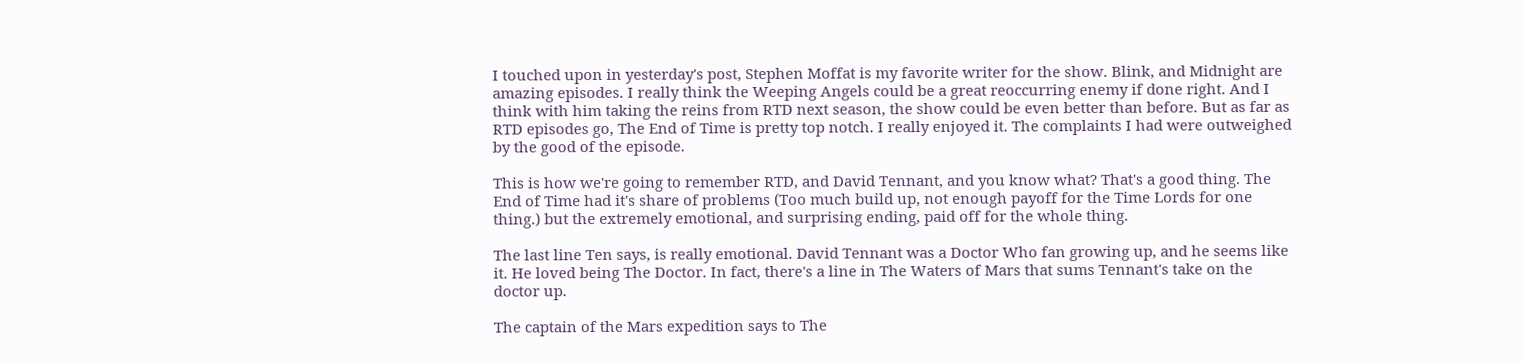I touched upon in yesterday's post, Stephen Moffat is my favorite writer for the show. Blink, and Midnight are amazing episodes. I really think the Weeping Angels could be a great reoccurring enemy if done right. And I think with him taking the reins from RTD next season, the show could be even better than before. But as far as RTD episodes go, The End of Time is pretty top notch. I really enjoyed it. The complaints I had were outweighed by the good of the episode.

This is how we're going to remember RTD, and David Tennant, and you know what? That's a good thing. The End of Time had it's share of problems (Too much build up, not enough payoff for the Time Lords for one thing.) but the extremely emotional, and surprising ending, paid off for the whole thing.

The last line Ten says, is really emotional. David Tennant was a Doctor Who fan growing up, and he seems like it. He loved being The Doctor. In fact, there's a line in The Waters of Mars that sums Tennant's take on the doctor up.

The captain of the Mars expedition says to The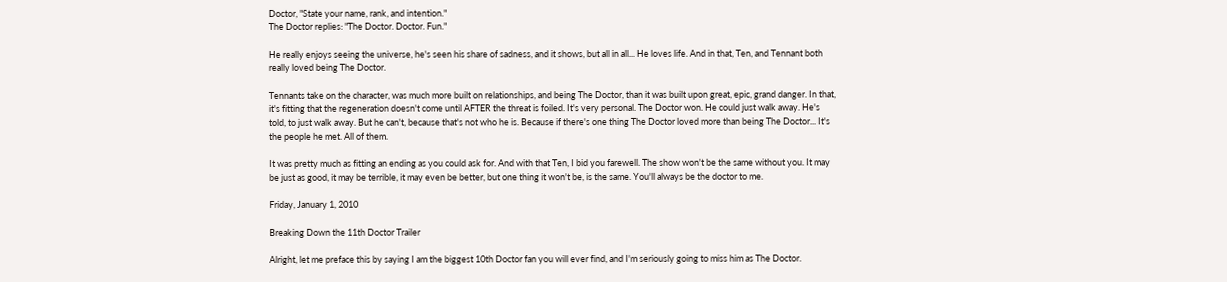Doctor, "State your name, rank, and intention."
The Doctor replies: "The Doctor. Doctor. Fun."

He really enjoys seeing the universe, he's seen his share of sadness, and it shows, but all in all... He loves life. And in that, Ten, and Tennant both really loved being The Doctor.

Tennants take on the character, was much more built on relationships, and being The Doctor, than it was built upon great, epic, grand danger. In that, it's fitting that the regeneration doesn't come until AFTER the threat is foiled. It's very personal. The Doctor won. He could just walk away. He's told, to just walk away. But he can't, because that's not who he is. Because if there's one thing The Doctor loved more than being The Doctor... It's the people he met. All of them.

It was pretty much as fitting an ending as you could ask for. And with that Ten, I bid you farewell. The show won't be the same without you. It may be just as good, it may be terrible, it may even be better, but one thing it won't be, is the same. You'll always be the doctor to me.

Friday, January 1, 2010

Breaking Down the 11th Doctor Trailer

Alright, let me preface this by saying I am the biggest 10th Doctor fan you will ever find, and I'm seriously going to miss him as The Doctor.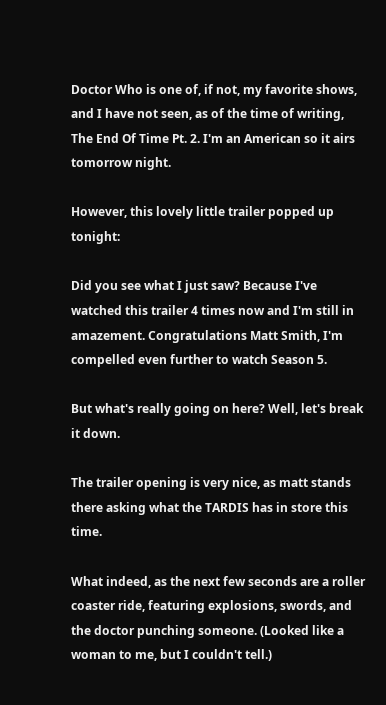Doctor Who is one of, if not, my favorite shows, and I have not seen, as of the time of writing, The End Of Time Pt. 2. I'm an American so it airs tomorrow night.

However, this lovely little trailer popped up tonight:

Did you see what I just saw? Because I've watched this trailer 4 times now and I'm still in amazement. Congratulations Matt Smith, I'm compelled even further to watch Season 5.

But what's really going on here? Well, let's break it down.

The trailer opening is very nice, as matt stands there asking what the TARDIS has in store this time.

What indeed, as the next few seconds are a roller coaster ride, featuring explosions, swords, and the doctor punching someone. (Looked like a woman to me, but I couldn't tell.)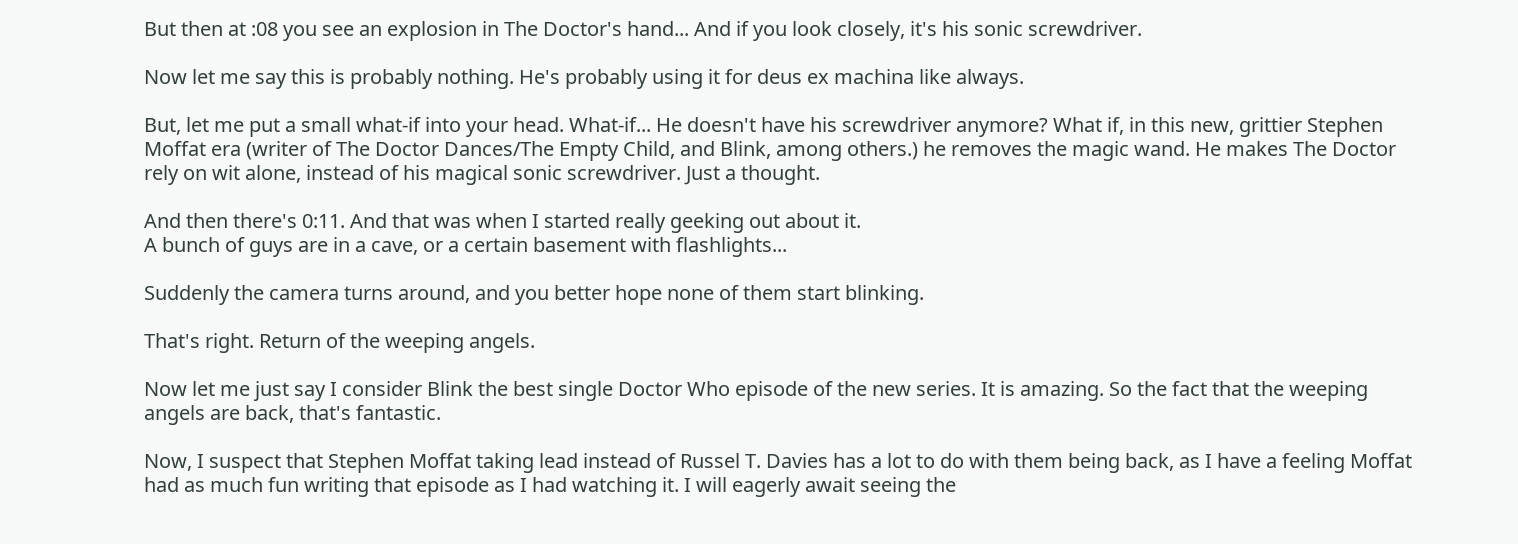But then at :08 you see an explosion in The Doctor's hand... And if you look closely, it's his sonic screwdriver.

Now let me say this is probably nothing. He's probably using it for deus ex machina like always.

But, let me put a small what-if into your head. What-if... He doesn't have his screwdriver anymore? What if, in this new, grittier Stephen Moffat era (writer of The Doctor Dances/The Empty Child, and Blink, among others.) he removes the magic wand. He makes The Doctor rely on wit alone, instead of his magical sonic screwdriver. Just a thought.

And then there's 0:11. And that was when I started really geeking out about it.
A bunch of guys are in a cave, or a certain basement with flashlights...

Suddenly the camera turns around, and you better hope none of them start blinking.

That's right. Return of the weeping angels.

Now let me just say I consider Blink the best single Doctor Who episode of the new series. It is amazing. So the fact that the weeping angels are back, that's fantastic.

Now, I suspect that Stephen Moffat taking lead instead of Russel T. Davies has a lot to do with them being back, as I have a feeling Moffat had as much fun writing that episode as I had watching it. I will eagerly await seeing the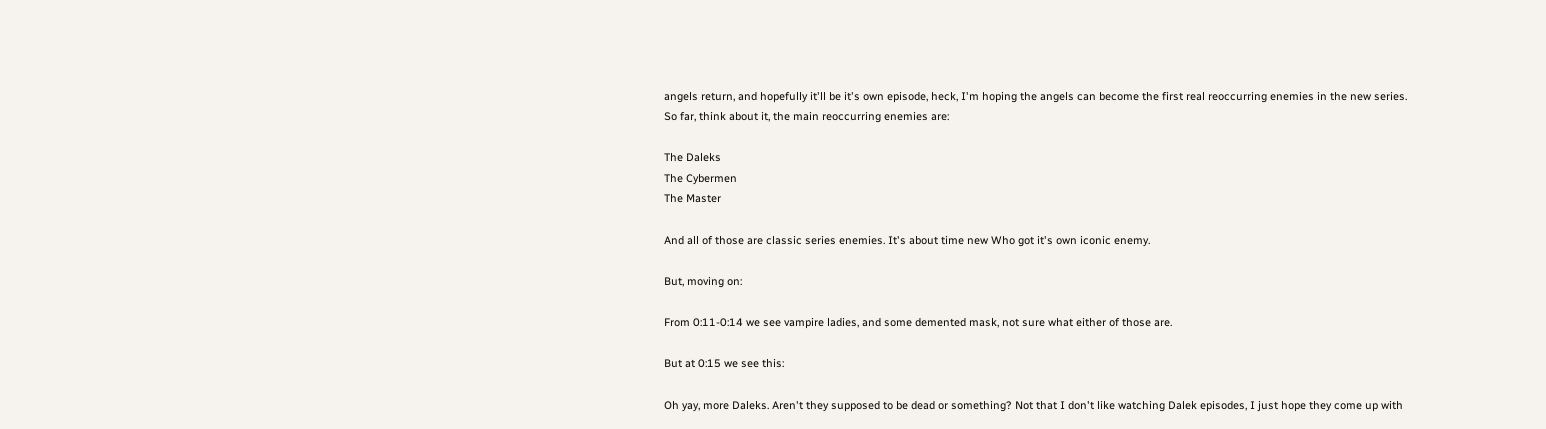angels return, and hopefully it'll be it's own episode, heck, I'm hoping the angels can become the first real reoccurring enemies in the new series. So far, think about it, the main reoccurring enemies are:

The Daleks
The Cybermen
The Master

And all of those are classic series enemies. It's about time new Who got it's own iconic enemy.

But, moving on:

From 0:11-0:14 we see vampire ladies, and some demented mask, not sure what either of those are.

But at 0:15 we see this:

Oh yay, more Daleks. Aren't they supposed to be dead or something? Not that I don't like watching Dalek episodes, I just hope they come up with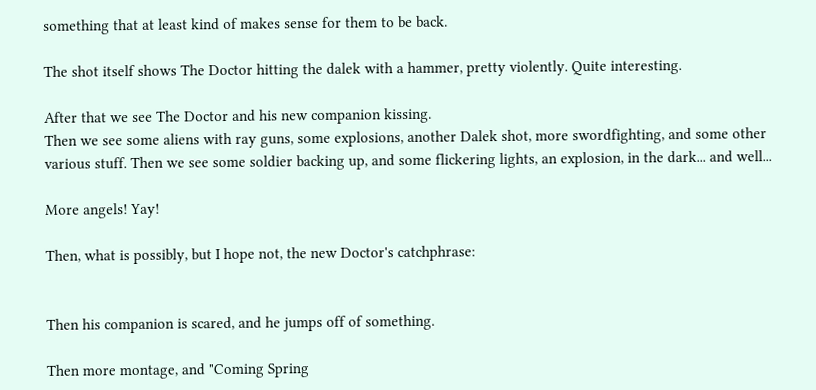something that at least kind of makes sense for them to be back.

The shot itself shows The Doctor hitting the dalek with a hammer, pretty violently. Quite interesting.

After that we see The Doctor and his new companion kissing.
Then we see some aliens with ray guns, some explosions, another Dalek shot, more swordfighting, and some other various stuff. Then we see some soldier backing up, and some flickering lights, an explosion, in the dark... and well...

More angels! Yay!

Then, what is possibly, but I hope not, the new Doctor's catchphrase:


Then his companion is scared, and he jumps off of something.

Then more montage, and "Coming Spring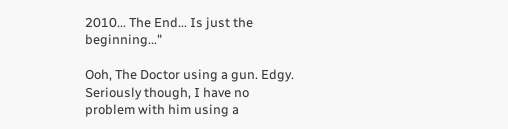2010... The End... Is just the beginning..."

Ooh, The Doctor using a gun. Edgy.
Seriously though, I have no problem with him using a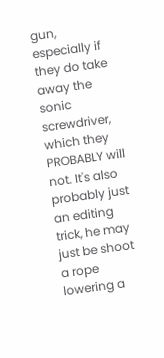gun, especially if they do take away the sonic screwdriver, which they PROBABLY will not. It's also probably just an editing trick, he may just be shoot a rope lowering a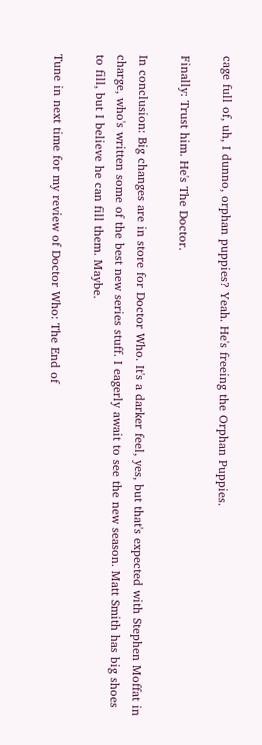cage full of, uh, I dunno, orphan puppies? Yeah. He's freeing the Orphan Puppies.

Finally: Trust him. He's The Doctor.

In conclusion: Big changes are in store for Doctor Who. It's a darker feel, yes, but that's expected with Stephen Moffat in charge, who's written some of the best new series stuff. I eagerly await to see the new season. Matt Smith has big shoes to fill, but I believe he can fill them. Maybe.

Tune in next time for my review of Doctor Who: The End of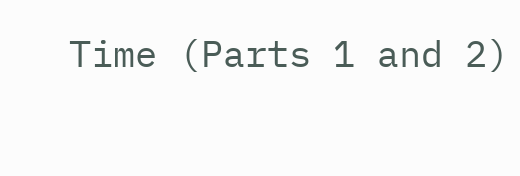Time (Parts 1 and 2)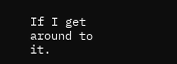If I get around to it.